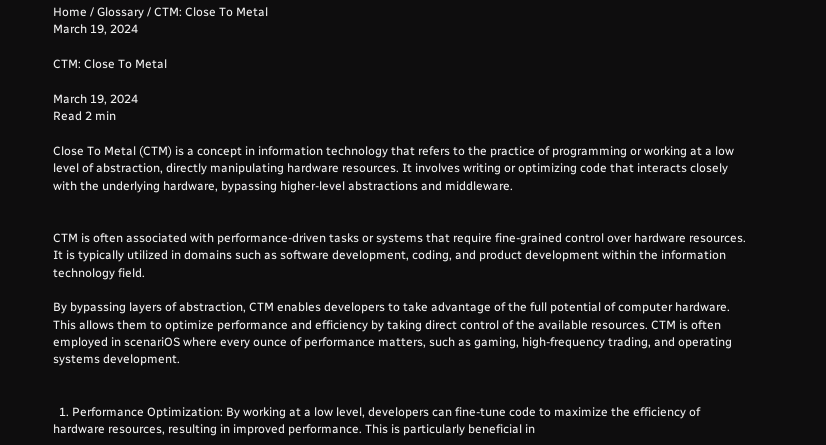Home / Glossary / CTM: Close To Metal
March 19, 2024

CTM: Close To Metal

March 19, 2024
Read 2 min

Close To Metal (CTM) is a concept in information technology that refers to the practice of programming or working at a low level of abstraction, directly manipulating hardware resources. It involves writing or optimizing code that interacts closely with the underlying hardware, bypassing higher-level abstractions and middleware.


CTM is often associated with performance-driven tasks or systems that require fine-grained control over hardware resources. It is typically utilized in domains such as software development, coding, and product development within the information technology field.

By bypassing layers of abstraction, CTM enables developers to take advantage of the full potential of computer hardware. This allows them to optimize performance and efficiency by taking direct control of the available resources. CTM is often employed in scenariOS where every ounce of performance matters, such as gaming, high-frequency trading, and operating systems development.


  1. Performance Optimization: By working at a low level, developers can fine-tune code to maximize the efficiency of hardware resources, resulting in improved performance. This is particularly beneficial in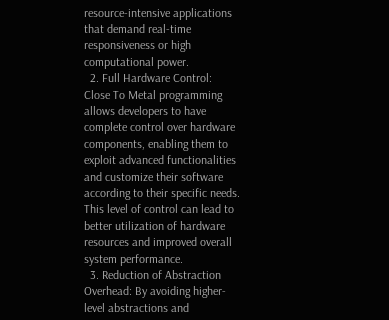resource-intensive applications that demand real-time responsiveness or high computational power.
  2. Full Hardware Control: Close To Metal programming allows developers to have complete control over hardware components, enabling them to exploit advanced functionalities and customize their software according to their specific needs. This level of control can lead to better utilization of hardware resources and improved overall system performance.
  3. Reduction of Abstraction Overhead: By avoiding higher-level abstractions and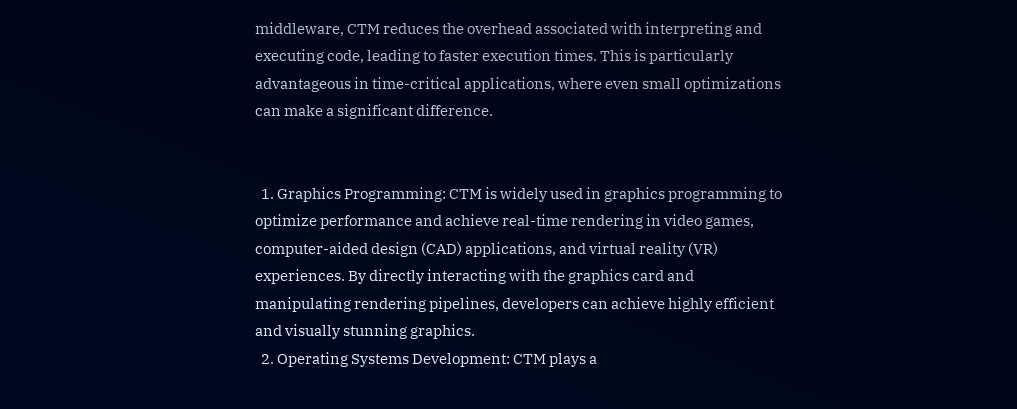middleware, CTM reduces the overhead associated with interpreting and executing code, leading to faster execution times. This is particularly advantageous in time-critical applications, where even small optimizations can make a significant difference.


  1. Graphics Programming: CTM is widely used in graphics programming to optimize performance and achieve real-time rendering in video games, computer-aided design (CAD) applications, and virtual reality (VR) experiences. By directly interacting with the graphics card and manipulating rendering pipelines, developers can achieve highly efficient and visually stunning graphics.
  2. Operating Systems Development: CTM plays a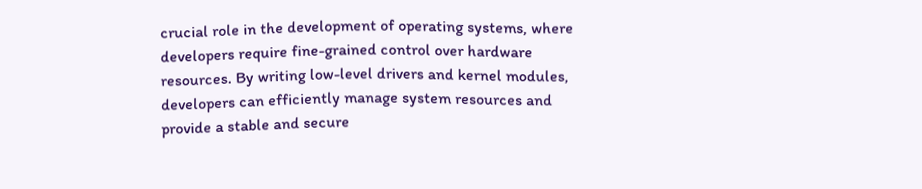crucial role in the development of operating systems, where developers require fine-grained control over hardware resources. By writing low-level drivers and kernel modules, developers can efficiently manage system resources and provide a stable and secure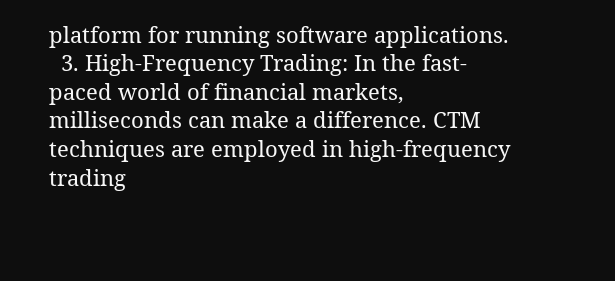platform for running software applications.
  3. High-Frequency Trading: In the fast-paced world of financial markets, milliseconds can make a difference. CTM techniques are employed in high-frequency trading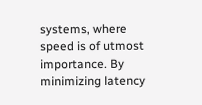systems, where speed is of utmost importance. By minimizing latency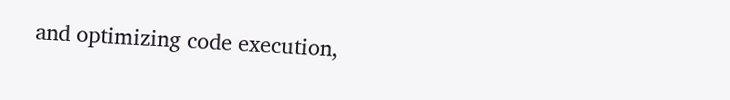and optimizing code execution,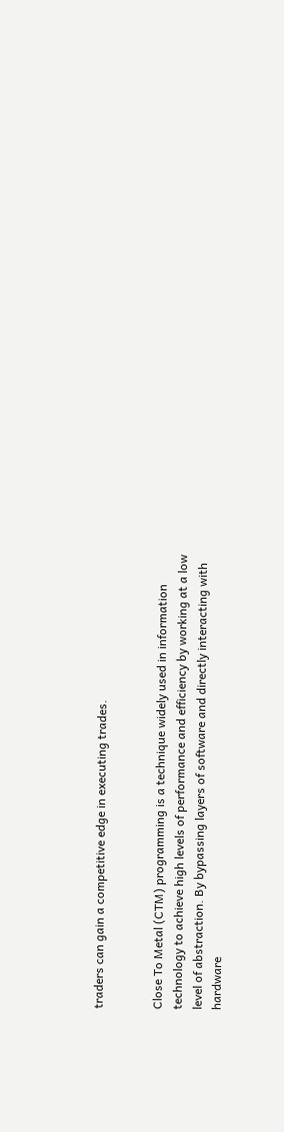traders can gain a competitive edge in executing trades.


Close To Metal (CTM) programming is a technique widely used in information technology to achieve high levels of performance and efficiency by working at a low level of abstraction. By bypassing layers of software and directly interacting with hardware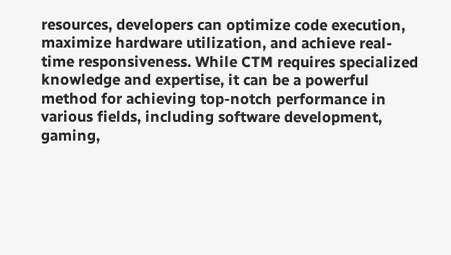resources, developers can optimize code execution, maximize hardware utilization, and achieve real-time responsiveness. While CTM requires specialized knowledge and expertise, it can be a powerful method for achieving top-notch performance in various fields, including software development, gaming,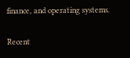finance, and operating systems.

Recent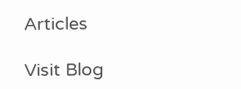Articles

Visit Blog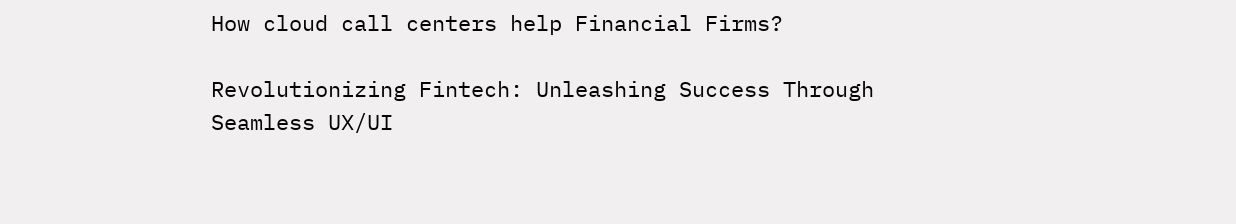How cloud call centers help Financial Firms?

Revolutionizing Fintech: Unleashing Success Through Seamless UX/UI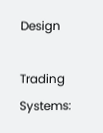Design

Trading Systems: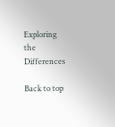Exploring the Differences

Back to top